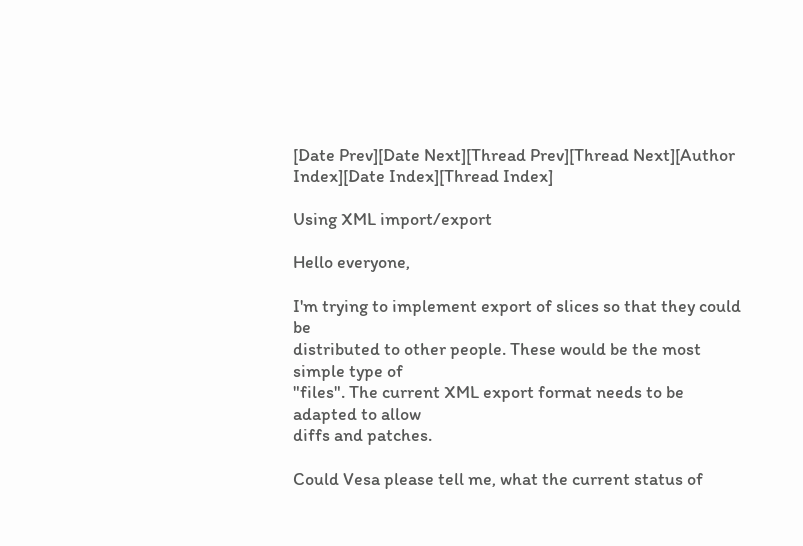[Date Prev][Date Next][Thread Prev][Thread Next][Author Index][Date Index][Thread Index]

Using XML import/export

Hello everyone,

I'm trying to implement export of slices so that they could be
distributed to other people. These would be the most simple type of
"files". The current XML export format needs to be adapted to allow
diffs and patches.

Could Vesa please tell me, what the current status of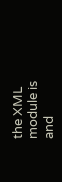the XML module is
and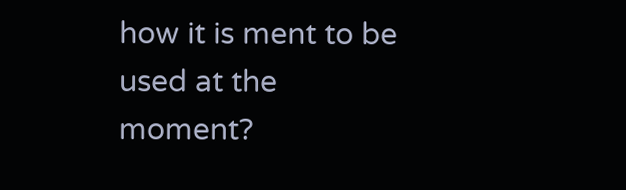how it is ment to be used at the moment?